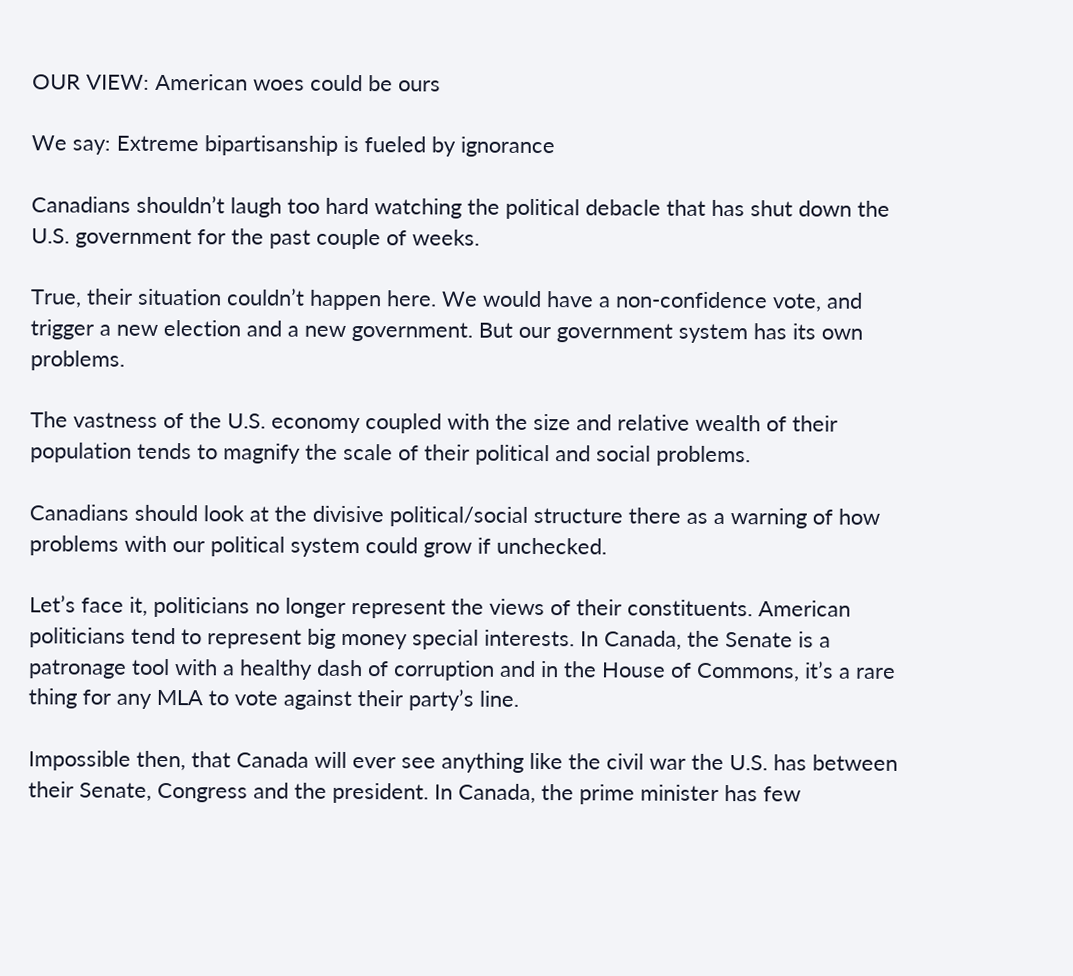OUR VIEW: American woes could be ours

We say: Extreme bipartisanship is fueled by ignorance

Canadians shouldn’t laugh too hard watching the political debacle that has shut down the U.S. government for the past couple of weeks.

True, their situation couldn’t happen here. We would have a non-confidence vote, and trigger a new election and a new government. But our government system has its own problems.

The vastness of the U.S. economy coupled with the size and relative wealth of their population tends to magnify the scale of their political and social problems.

Canadians should look at the divisive political/social structure there as a warning of how problems with our political system could grow if unchecked.

Let’s face it, politicians no longer represent the views of their constituents. American politicians tend to represent big money special interests. In Canada, the Senate is a patronage tool with a healthy dash of corruption and in the House of Commons, it’s a rare thing for any MLA to vote against their party’s line.

Impossible then, that Canada will ever see anything like the civil war the U.S. has between their Senate, Congress and the president. In Canada, the prime minister has few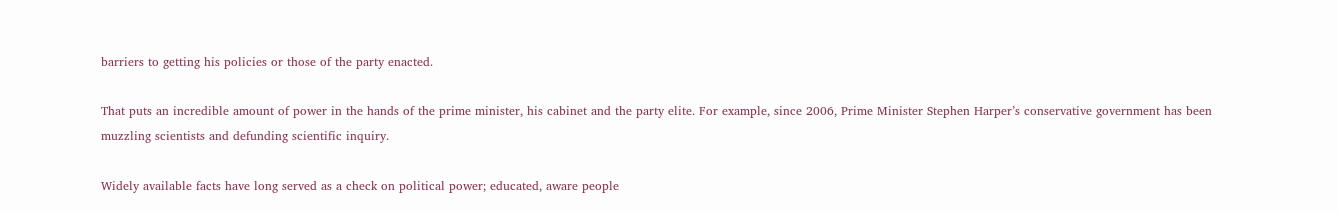barriers to getting his policies or those of the party enacted.

That puts an incredible amount of power in the hands of the prime minister, his cabinet and the party elite. For example, since 2006, Prime Minister Stephen Harper’s conservative government has been muzzling scientists and defunding scientific inquiry.

Widely available facts have long served as a check on political power; educated, aware people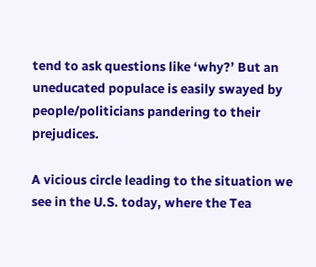tend to ask questions like ‘why?’ But an uneducated populace is easily swayed by people/politicians pandering to their prejudices.

A vicious circle leading to the situation we see in the U.S. today, where the Tea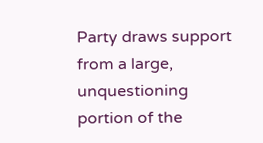Party draws support from a large, unquestioning portion of the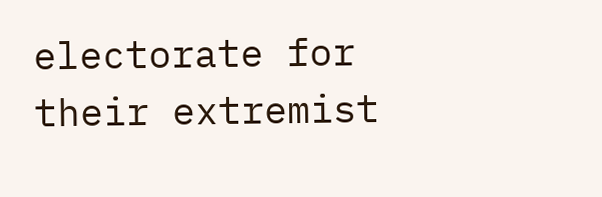electorate for their extremist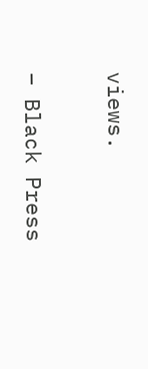views.

– Black Press